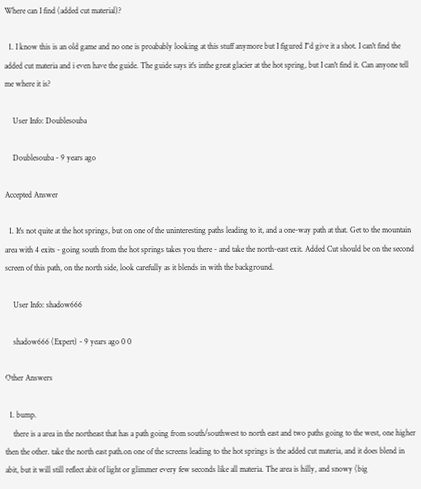Where can I find (added cut material)?

  1. I know this is an old game and no one is proabably looking at this stuff anymore but I figured I"d give it a shot. I can't find the added cut materia and i even have the guide. The guide says it's inthe great glacier at the hot spring, but I can't find it. Can anyone tell me where it is?

    User Info: Doublesouba

    Doublesouba - 9 years ago

Accepted Answer

  1. It's not quite at the hot springs, but on one of the uninteresting paths leading to it, and a one-way path at that. Get to the mountain area with 4 exits - going south from the hot springs takes you there - and take the north-east exit. Added Cut should be on the second screen of this path, on the north side, look carefully as it blends in with the background.

    User Info: shadow666

    shadow666 (Expert) - 9 years ago 0 0

Other Answers

  1. bump.
    there is a area in the northeast that has a path going from south/southwest to north east and two paths going to the west, one higher then the other. take the north east path.on one of the screens leading to the hot springs is the added cut materia, and it does blend in abit, but it will still reflect abit of light or glimmer every few seconds like all materia. The area is hilly, and snowy (big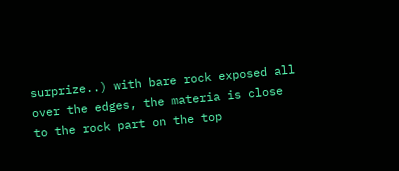surprize..) with bare rock exposed all over the edges, the materia is close to the rock part on the top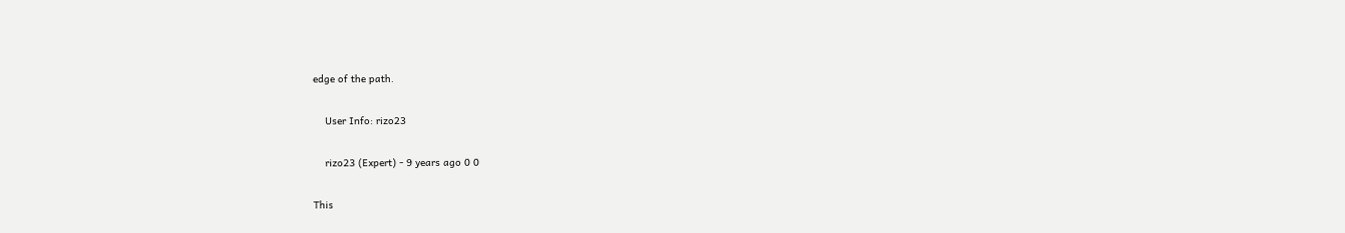edge of the path.

    User Info: rizo23

    rizo23 (Expert) - 9 years ago 0 0

This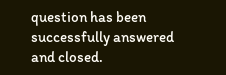question has been successfully answered and closed.